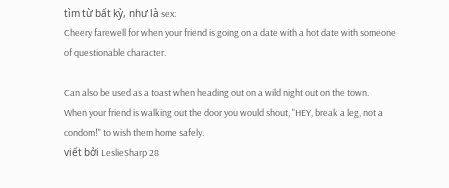tìm từ bất kỳ, như là sex:
Cheery farewell for when your friend is going on a date with a hot date with someone of questionable character.

Can also be used as a toast when heading out on a wild night out on the town.
When your friend is walking out the door you would shout, "HEY, break a leg, not a condom!" to wish them home safely.
viết bởi LeslieSharp 28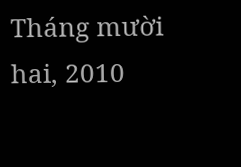Tháng mười hai, 2010